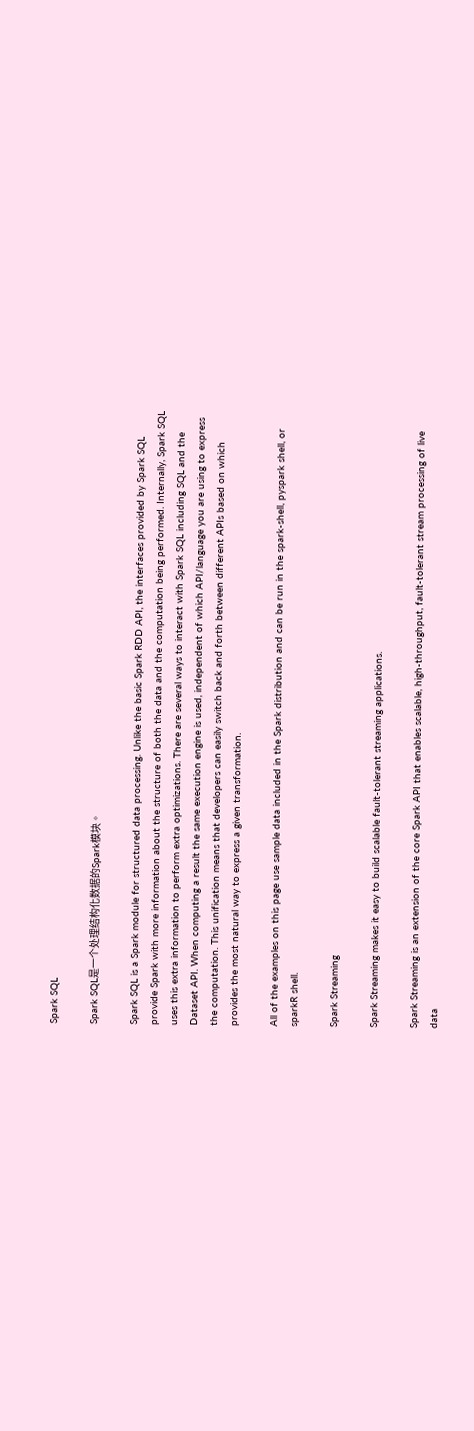Spark SQL

Spark SQL是一个处理结构化数据的Spark模块。

Spark SQL is a Spark module for structured data processing. Unlike the basic Spark RDD API, the interfaces provided by Spark SQL provide Spark with more information about the structure of both the data and the computation being performed. Internally, Spark SQL uses this extra information to perform extra optimizations. There are several ways to interact with Spark SQL including SQL and the Dataset API. When computing a result the same execution engine is used, independent of which API/language you are using to express the computation. This unification means that developers can easily switch back and forth between different APIs based on which provides the most natural way to express a given transformation.

All of the examples on this page use sample data included in the Spark distribution and can be run in the spark-shell, pyspark shell, or sparkR shell.

Spark Streaming

Spark Streaming makes it easy to build scalable fault-tolerant streaming applications.

Spark Streaming is an extension of the core Spark API that enables scalable, high-throughput, fault-tolerant stream processing of live data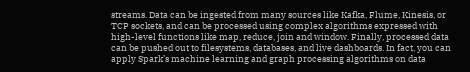streams. Data can be ingested from many sources like Kafka, Flume, Kinesis, or TCP sockets, and can be processed using complex algorithms expressed with high-level functions like map, reduce, join and window. Finally, processed data can be pushed out to filesystems, databases, and live dashboards. In fact, you can apply Spark’s machine learning and graph processing algorithms on data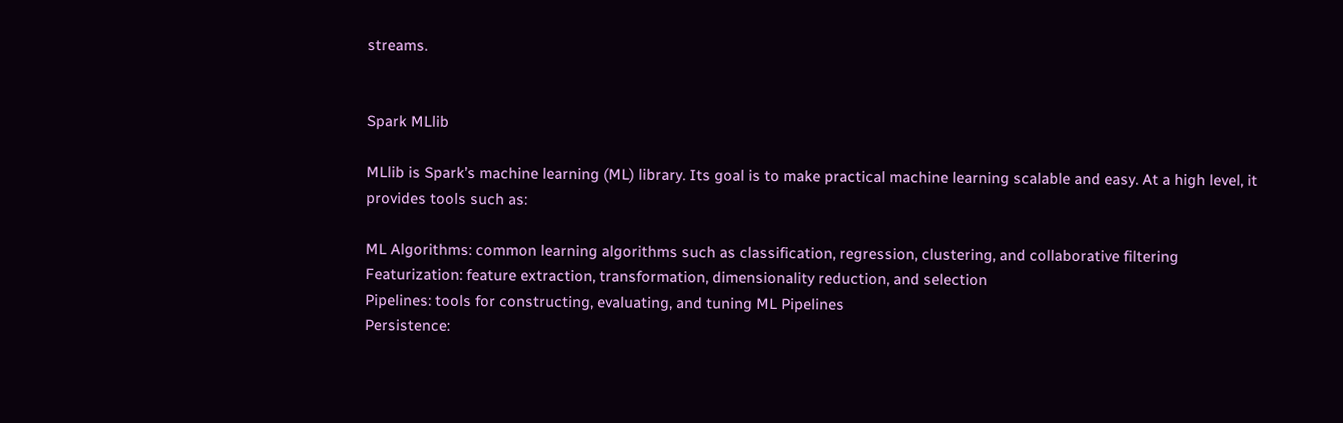streams.


Spark MLlib

MLlib is Spark’s machine learning (ML) library. Its goal is to make practical machine learning scalable and easy. At a high level, it provides tools such as:

ML Algorithms: common learning algorithms such as classification, regression, clustering, and collaborative filtering
Featurization: feature extraction, transformation, dimensionality reduction, and selection
Pipelines: tools for constructing, evaluating, and tuning ML Pipelines
Persistence: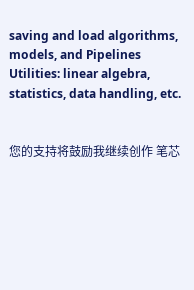saving and load algorithms, models, and Pipelines
Utilities: linear algebra, statistics, data handling, etc.


您的支持将鼓励我继续创作 笔芯